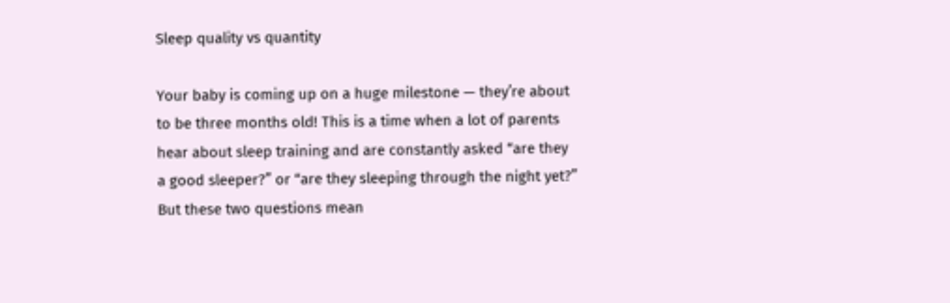Sleep quality vs quantity

Your baby is coming up on a huge milestone — they’re about to be three months old! This is a time when a lot of parents hear about sleep training and are constantly asked “are they a good sleeper?” or “are they sleeping through the night yet?” But these two questions mean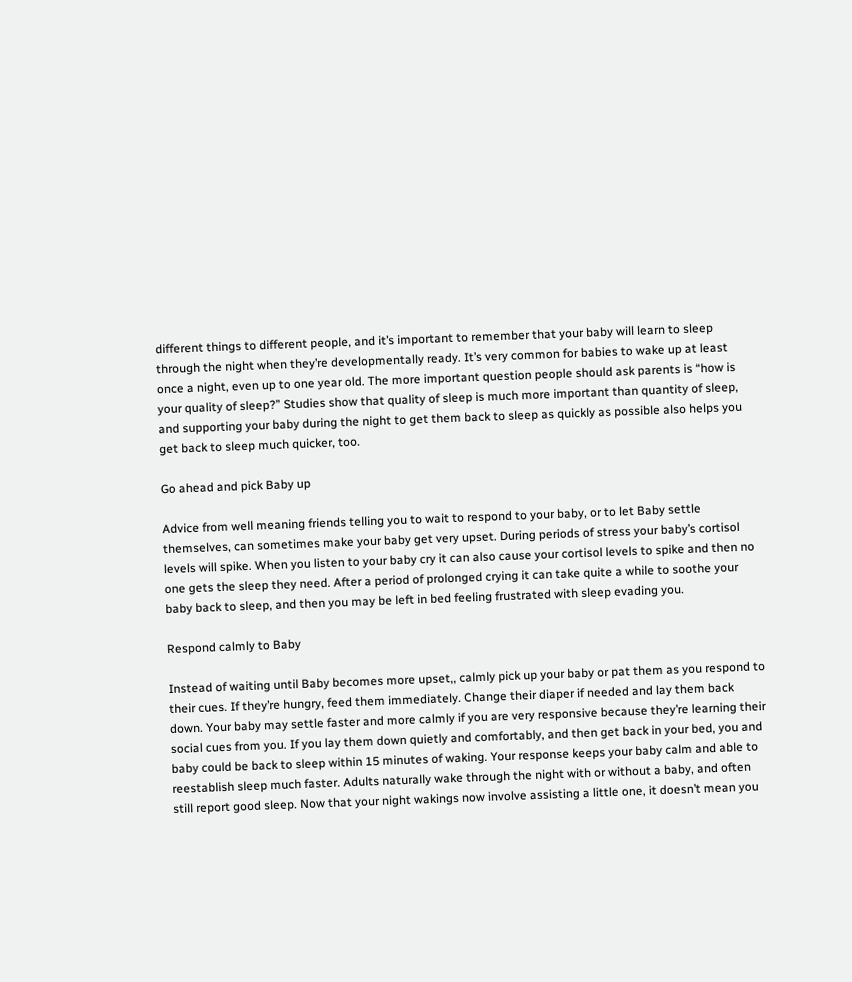different things to different people, and it’s important to remember that your baby will learn to sleep through the night when they’re developmentally ready. It’s very common for babies to wake up at least once a night, even up to one year old. The more important question people should ask parents is “how is your quality of sleep?” Studies show that quality of sleep is much more important than quantity of sleep, and supporting your baby during the night to get them back to sleep as quickly as possible also helps you get back to sleep much quicker, too.

Go ahead and pick Baby up

Advice from well meaning friends telling you to wait to respond to your baby, or to let Baby settle themselves, can sometimes make your baby get very upset. During periods of stress your baby’s cortisol levels will spike. When you listen to your baby cry it can also cause your cortisol levels to spike and then no one gets the sleep they need. After a period of prolonged crying it can take quite a while to soothe your baby back to sleep, and then you may be left in bed feeling frustrated with sleep evading you.

Respond calmly to Baby

Instead of waiting until Baby becomes more upset,, calmly pick up your baby or pat them as you respond to their cues. If they’re hungry, feed them immediately. Change their diaper if needed and lay them back down. Your baby may settle faster and more calmly if you are very responsive because they’re learning their social cues from you. If you lay them down quietly and comfortably, and then get back in your bed, you and baby could be back to sleep within 15 minutes of waking. Your response keeps your baby calm and able to reestablish sleep much faster. Adults naturally wake through the night with or without a baby, and often still report good sleep. Now that your night wakings now involve assisting a little one, it doesn’t mean you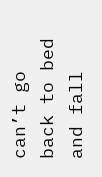can’t go back to bed and fall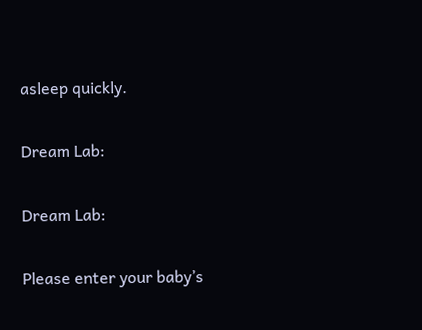asleep quickly.

Dream Lab:

Dream Lab:

Please enter your baby’s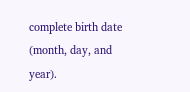complete birth date (month, day, and year).